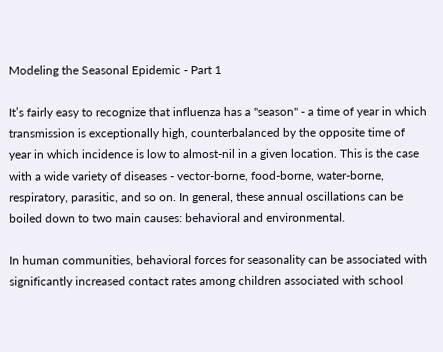Modeling the Seasonal Epidemic - Part 1

It’s fairly easy to recognize that influenza has a "season" - a time of year in which transmission is exceptionally high, counterbalanced by the opposite time of year in which incidence is low to almost-nil in a given location. This is the case with a wide variety of diseases - vector-borne, food-borne, water-borne, respiratory, parasitic, and so on. In general, these annual oscillations can be boiled down to two main causes: behavioral and environmental.

In human communities, behavioral forces for seasonality can be associated with significantly increased contact rates among children associated with school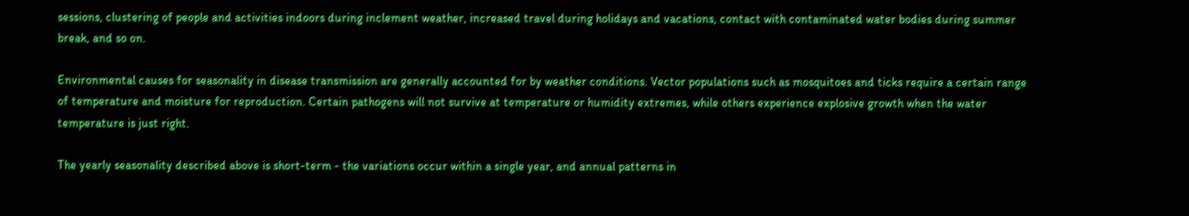sessions, clustering of people and activities indoors during inclement weather, increased travel during holidays and vacations, contact with contaminated water bodies during summer break, and so on.

Environmental causes for seasonality in disease transmission are generally accounted for by weather conditions. Vector populations such as mosquitoes and ticks require a certain range of temperature and moisture for reproduction. Certain pathogens will not survive at temperature or humidity extremes, while others experience explosive growth when the water temperature is just right.

The yearly seasonality described above is short-term - the variations occur within a single year, and annual patterns in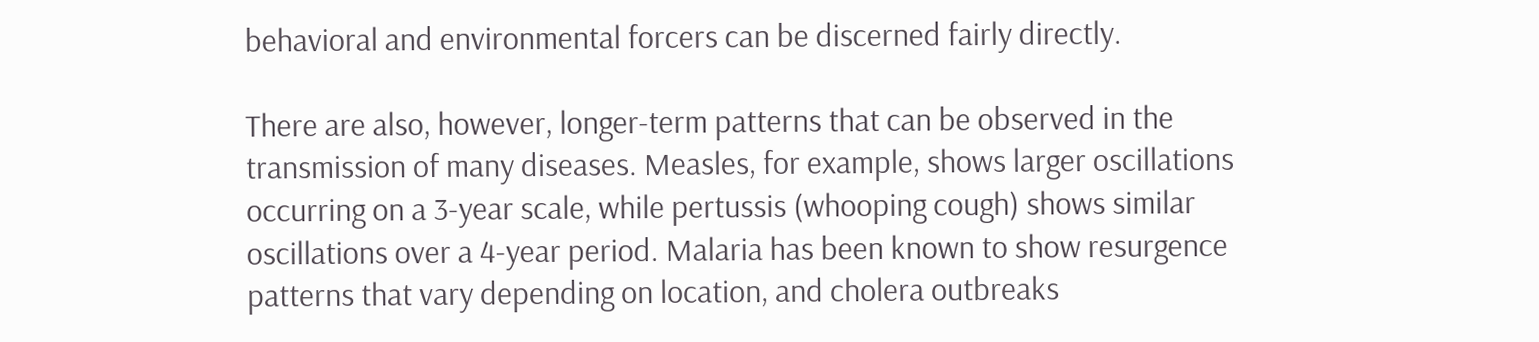behavioral and environmental forcers can be discerned fairly directly.

There are also, however, longer-term patterns that can be observed in the transmission of many diseases. Measles, for example, shows larger oscillations occurring on a 3-year scale, while pertussis (whooping cough) shows similar oscillations over a 4-year period. Malaria has been known to show resurgence patterns that vary depending on location, and cholera outbreaks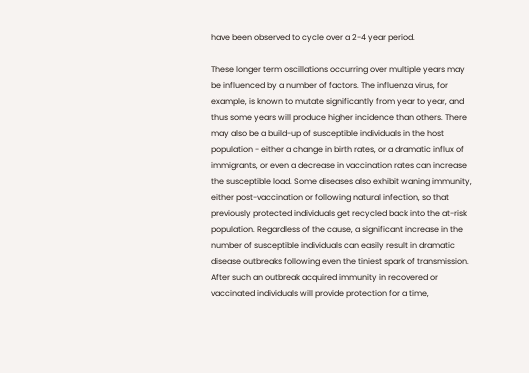have been observed to cycle over a 2-4 year period.

These longer term oscillations occurring over multiple years may be influenced by a number of factors. The influenza virus, for example, is known to mutate significantly from year to year, and thus some years will produce higher incidence than others. There may also be a build-up of susceptible individuals in the host population - either a change in birth rates, or a dramatic influx of immigrants, or even a decrease in vaccination rates can increase the susceptible load. Some diseases also exhibit waning immunity, either post-vaccination or following natural infection, so that previously protected individuals get recycled back into the at-risk population. Regardless of the cause, a significant increase in the number of susceptible individuals can easily result in dramatic disease outbreaks following even the tiniest spark of transmission. After such an outbreak acquired immunity in recovered or vaccinated individuals will provide protection for a time,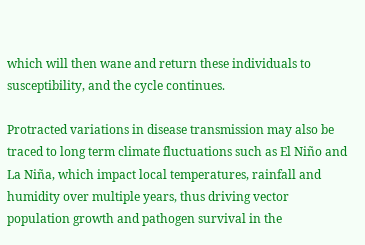which will then wane and return these individuals to susceptibility, and the cycle continues.

Protracted variations in disease transmission may also be traced to long term climate fluctuations such as El Niño and La Niña, which impact local temperatures, rainfall and humidity over multiple years, thus driving vector population growth and pathogen survival in the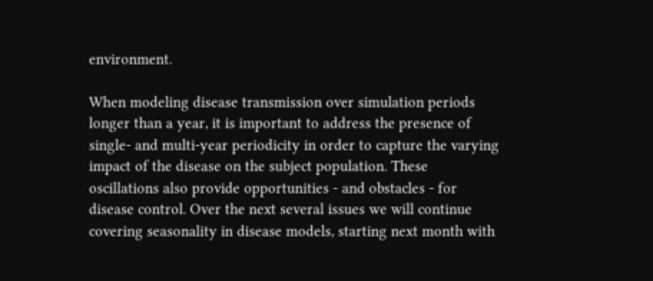environment.

When modeling disease transmission over simulation periods longer than a year, it is important to address the presence of single- and multi-year periodicity in order to capture the varying impact of the disease on the subject population. These oscillations also provide opportunities - and obstacles - for disease control. Over the next several issues we will continue covering seasonality in disease models, starting next month with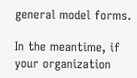general model forms.

In the meantime, if your organization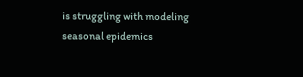is struggling with modeling seasonal epidemics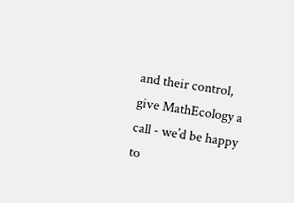and their control, give MathEcology a call - we’d be happy to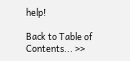help!

Back to Table of Contents... >>